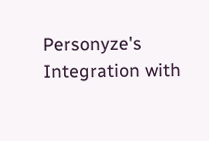Personyze's Integration with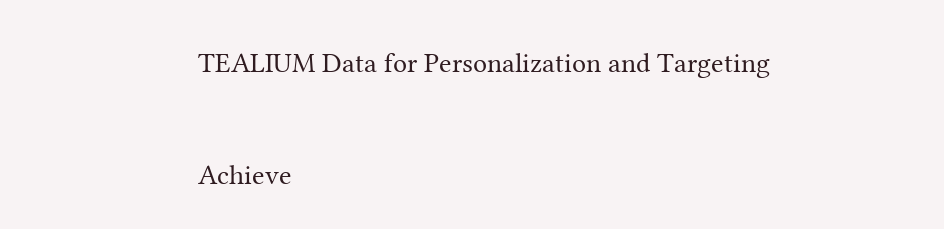TEALIUM Data for Personalization and Targeting

Achieve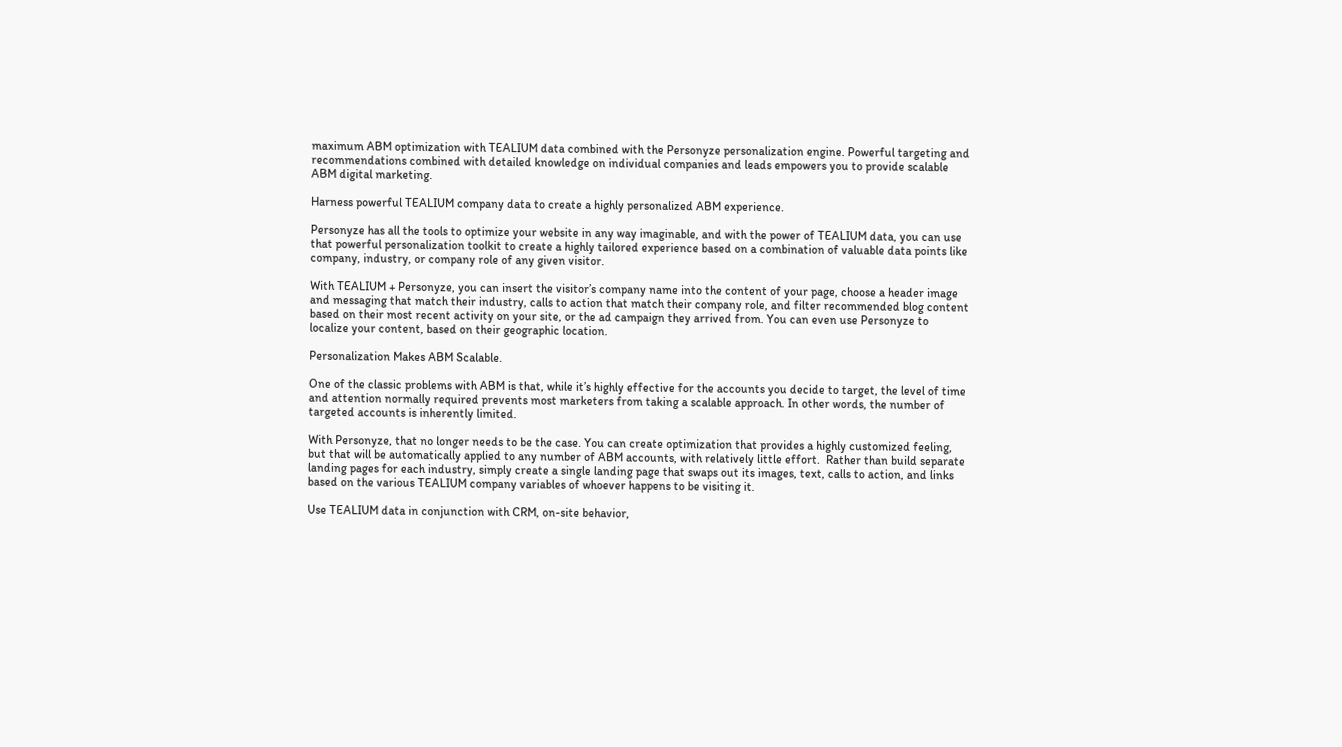maximum ABM optimization with TEALIUM data combined with the Personyze personalization engine. Powerful targeting and recommendations combined with detailed knowledge on individual companies and leads empowers you to provide scalable ABM digital marketing.

Harness powerful TEALIUM company data to create a highly personalized ABM experience.

Personyze has all the tools to optimize your website in any way imaginable, and with the power of TEALIUM data, you can use that powerful personalization toolkit to create a highly tailored experience based on a combination of valuable data points like company, industry, or company role of any given visitor.

With TEALIUM + Personyze, you can insert the visitor’s company name into the content of your page, choose a header image and messaging that match their industry, calls to action that match their company role, and filter recommended blog content based on their most recent activity on your site, or the ad campaign they arrived from. You can even use Personyze to localize your content, based on their geographic location.

Personalization Makes ABM Scalable.

One of the classic problems with ABM is that, while it’s highly effective for the accounts you decide to target, the level of time and attention normally required prevents most marketers from taking a scalable approach. In other words, the number of targeted accounts is inherently limited.

With Personyze, that no longer needs to be the case. You can create optimization that provides a highly customized feeling, but that will be automatically applied to any number of ABM accounts, with relatively little effort.  Rather than build separate landing pages for each industry, simply create a single landing page that swaps out its images, text, calls to action, and links based on the various TEALIUM company variables of whoever happens to be visiting it.

Use TEALIUM data in conjunction with CRM, on-site behavior,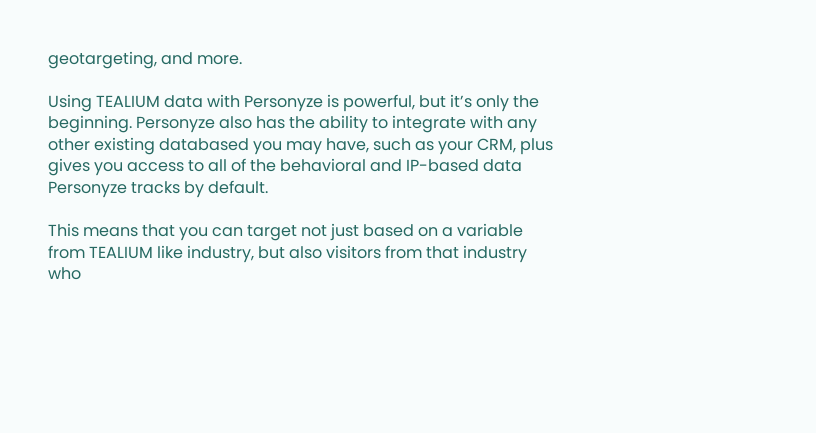geotargeting, and more.

Using TEALIUM data with Personyze is powerful, but it’s only the beginning. Personyze also has the ability to integrate with any other existing databased you may have, such as your CRM, plus gives you access to all of the behavioral and IP-based data Personyze tracks by default.

This means that you can target not just based on a variable from TEALIUM like industry, but also visitors from that industry who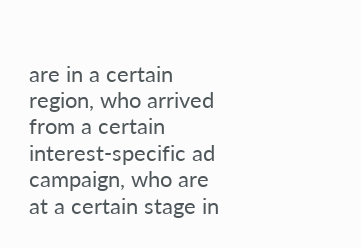are in a certain region, who arrived from a certain interest-specific ad campaign, who are at a certain stage in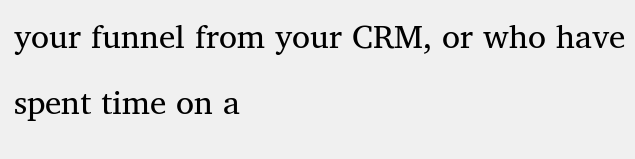your funnel from your CRM, or who have spent time on a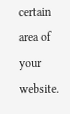certain area of your website.